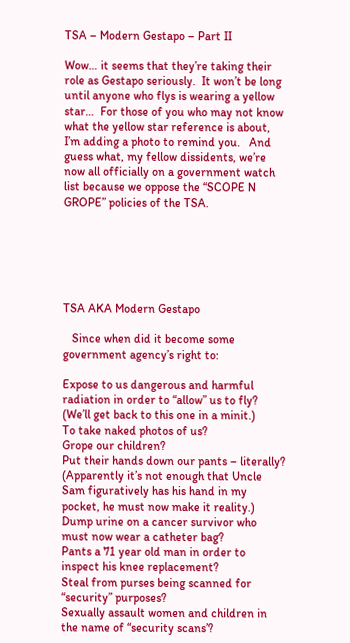TSA – Modern Gestapo – Part II

Wow… it seems that they’re taking their role as Gestapo seriously.  It won’t be long until anyone who flys is wearing a yellow star…  For those of you who may not know what the yellow star reference is about, I’m adding a photo to remind you.   And guess what, my fellow dissidents, we’re now all officially on a government watch list because we oppose the “SCOPE N GROPE” policies of the TSA.






TSA AKA Modern Gestapo

   Since when did it become some government agency’s right to:

Expose to us dangerous and harmful radiation in order to “allow” us to fly? (We’ll get back to this one in a minit.)
To take naked photos of us?
Grope our children?
Put their hands down our pants – literally?  (Apparently it’s not enough that Uncle Sam figuratively has his hand in my pocket, he must now make it reality.)
Dump urine on a cancer survivor who must now wear a catheter bag?
Pants a 71 year old man in order to inspect his knee replacement?
Steal from purses being scanned for “security” purposes?
Sexually assault women and children in the name of “security scans’?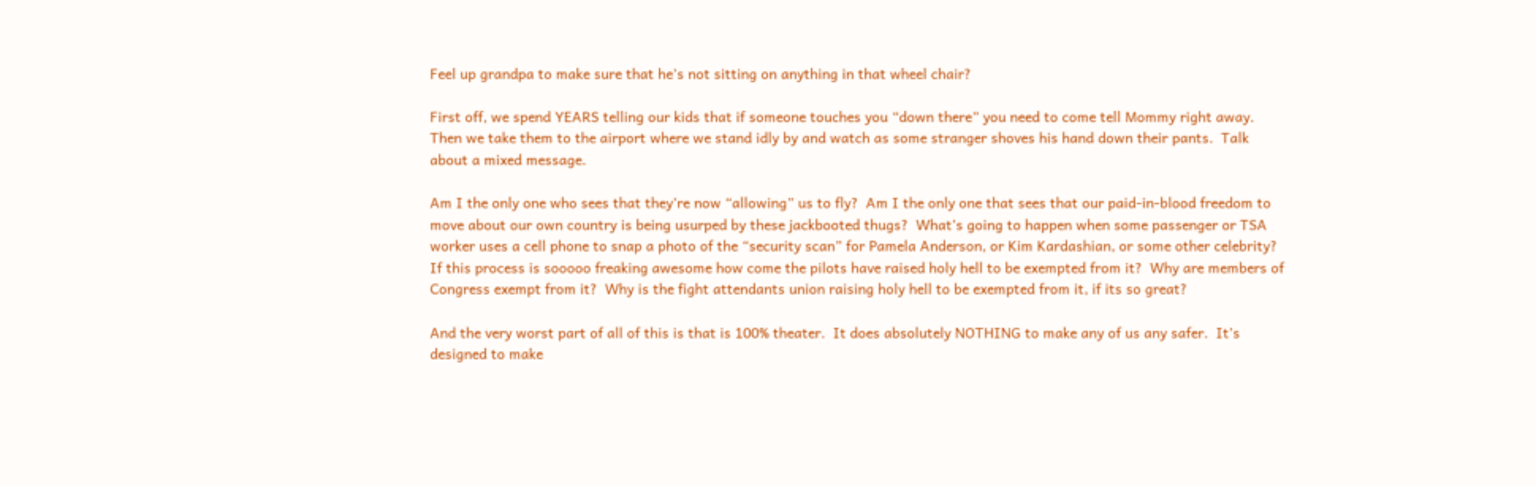Feel up grandpa to make sure that he’s not sitting on anything in that wheel chair?

First off, we spend YEARS telling our kids that if someone touches you “down there” you need to come tell Mommy right away.  Then we take them to the airport where we stand idly by and watch as some stranger shoves his hand down their pants.  Talk about a mixed message.

Am I the only one who sees that they’re now “allowing” us to fly?  Am I the only one that sees that our paid-in-blood freedom to move about our own country is being usurped by these jackbooted thugs?  What’s going to happen when some passenger or TSA worker uses a cell phone to snap a photo of the “security scan” for Pamela Anderson, or Kim Kardashian, or some other celebrity?  If this process is sooooo freaking awesome how come the pilots have raised holy hell to be exempted from it?  Why are members of Congress exempt from it?  Why is the fight attendants union raising holy hell to be exempted from it, if its so great?

And the very worst part of all of this is that is 100% theater.  It does absolutely NOTHING to make any of us any safer.  It’s designed to make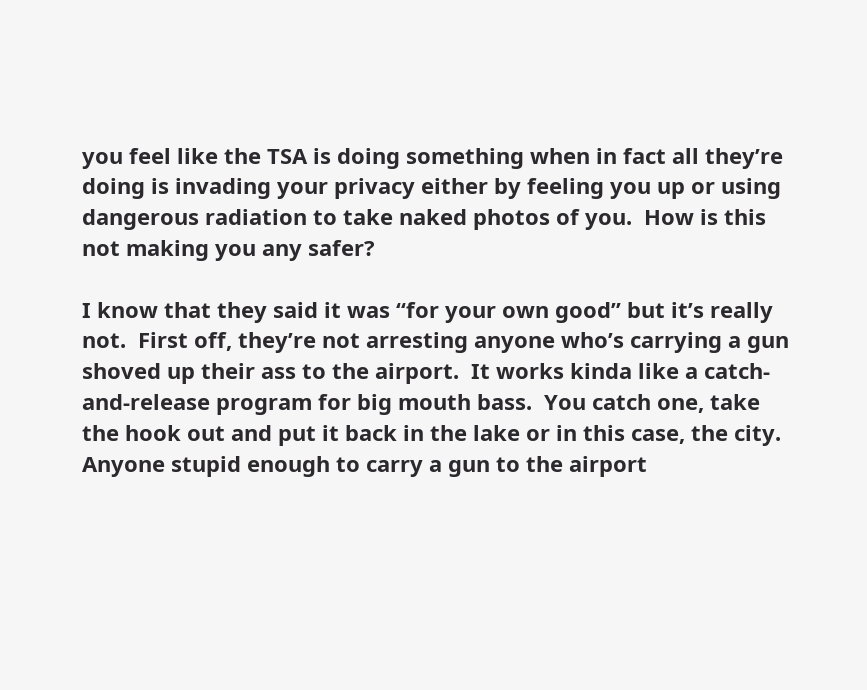you feel like the TSA is doing something when in fact all they’re doing is invading your privacy either by feeling you up or using dangerous radiation to take naked photos of you.  How is this not making you any safer?

I know that they said it was “for your own good” but it’s really not.  First off, they’re not arresting anyone who’s carrying a gun shoved up their ass to the airport.  It works kinda like a catch-and-release program for big mouth bass.  You catch one, take the hook out and put it back in the lake or in this case, the city.  Anyone stupid enough to carry a gun to the airport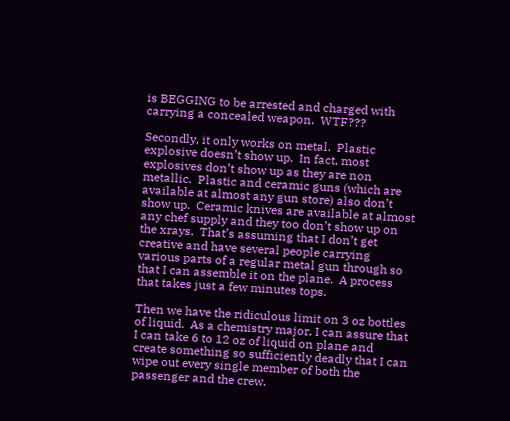is BEGGING to be arrested and charged with carrying a concealed weapon.  WTF???

Secondly, it only works on metal.  Plastic explosive doesn’t show up.  In fact, most explosives don’t show up as they are non metallic.  Plastic and ceramic guns (which are available at almost any gun store) also don’t show up.  Ceramic knives are available at almost any chef supply and they too don’t show up on the xrays.  That’s assuming that I don’t get creative and have several people carrying various parts of a regular metal gun through so that I can assemble it on the plane.  A process that takes just a few minutes tops.

Then we have the ridiculous limit on 3 oz bottles of liquid.  As a chemistry major, I can assure that I can take 6 to 12 oz of liquid on plane and create something so sufficiently deadly that I can wipe out every single member of both the passenger and the crew.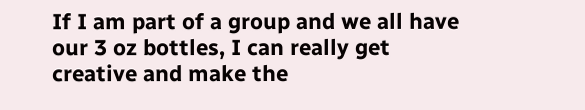If I am part of a group and we all have our 3 oz bottles, I can really get creative and make the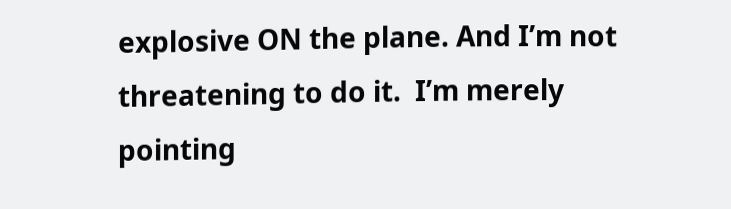explosive ON the plane. And I’m not threatening to do it.  I’m merely pointing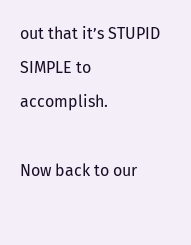out that it’s STUPID SIMPLE to accomplish.

Now back to our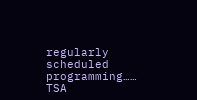regularly scheduled programming……  TSA